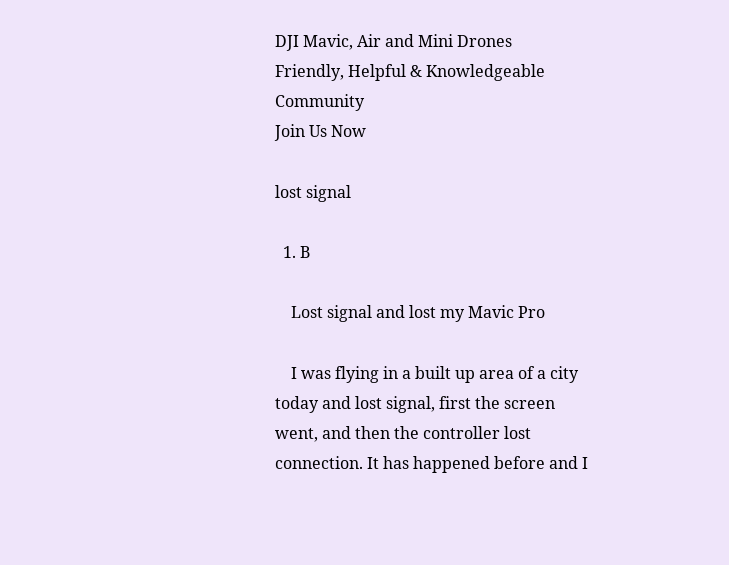DJI Mavic, Air and Mini Drones
Friendly, Helpful & Knowledgeable Community
Join Us Now

lost signal

  1. B

    Lost signal and lost my Mavic Pro

    I was flying in a built up area of a city today and lost signal, first the screen went, and then the controller lost connection. It has happened before and I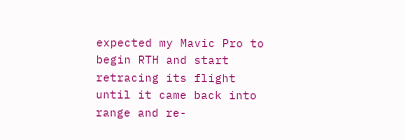expected my Mavic Pro to begin RTH and start retracing its flight until it came back into range and re-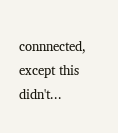connnected, except this didn't...